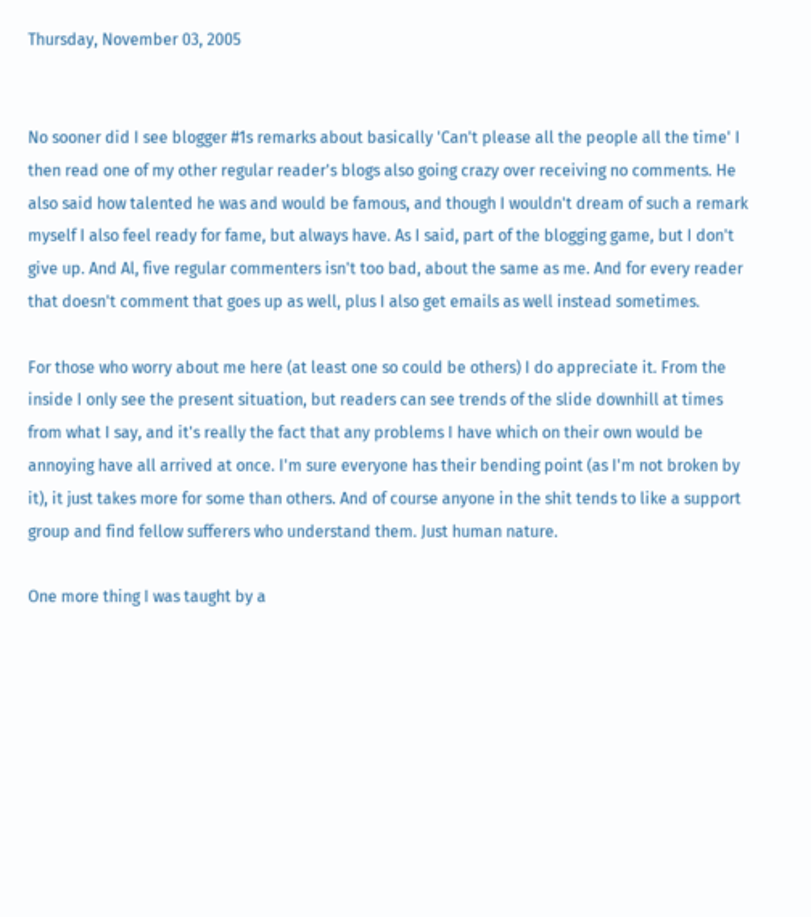Thursday, November 03, 2005


No sooner did I see blogger #1s remarks about basically 'Can't please all the people all the time' I then read one of my other regular reader's blogs also going crazy over receiving no comments. He also said how talented he was and would be famous, and though I wouldn't dream of such a remark myself I also feel ready for fame, but always have. As I said, part of the blogging game, but I don't give up. And Al, five regular commenters isn't too bad, about the same as me. And for every reader that doesn't comment that goes up as well, plus I also get emails as well instead sometimes.

For those who worry about me here (at least one so could be others) I do appreciate it. From the inside I only see the present situation, but readers can see trends of the slide downhill at times from what I say, and it's really the fact that any problems I have which on their own would be annoying have all arrived at once. I'm sure everyone has their bending point (as I'm not broken by it), it just takes more for some than others. And of course anyone in the shit tends to like a support group and find fellow sufferers who understand them. Just human nature.

One more thing I was taught by a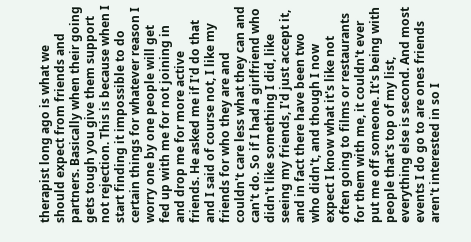therapist long ago is what we should expect from friends and partners. Basically when their going gets tough you give them support not rejection. This is because when I start finding it impossible to do certain things for whatever reason I worry one by one people will get fed up with me for not joining in and drop me for more active friends. He asked me if I'd do that and I said of course not, I like my friends for who they are and couldn't care less what they can and can't do. So if I had a girlfriend who didn't like something I did, like seeing my friends, I'd just accept it, and in fact there have been two who didn't, and though I now expect I know what it's like not often going to films or restaurants for them with me, it couldn't ever put me off someone. It's being with people that's top of my list, everything else is second. And most events I do go to are ones friends aren't interested in so I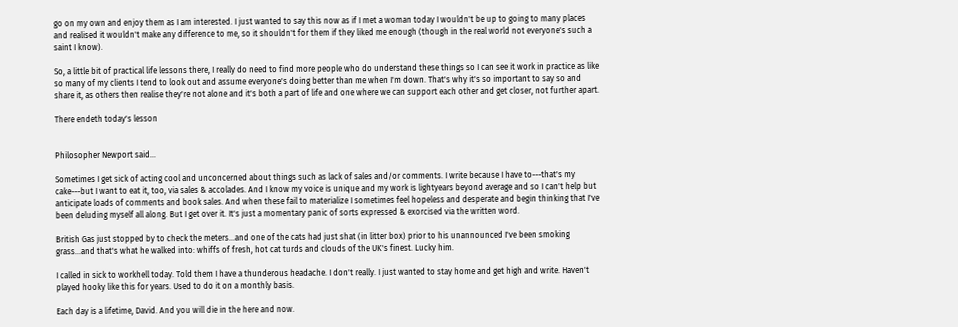go on my own and enjoy them as I am interested. I just wanted to say this now as if I met a woman today I wouldn't be up to going to many places and realised it wouldn't make any difference to me, so it shouldn't for them if they liked me enough (though in the real world not everyone's such a saint I know).

So, a little bit of practical life lessons there, I really do need to find more people who do understand these things so I can see it work in practice as like so many of my clients I tend to look out and assume everyone's doing better than me when I'm down. That's why it's so important to say so and share it, as others then realise they're not alone and it's both a part of life and one where we can support each other and get closer, not further apart.

There endeth today's lesson


Philosopher Newport said...

Sometimes I get sick of acting cool and unconcerned about things such as lack of sales and/or comments. I write because I have to---that's my cake---but I want to eat it, too, via sales & accolades. And I know my voice is unique and my work is lightyears beyond average and so I can't help but anticipate loads of comments and book sales. And when these fail to materialize I sometimes feel hopeless and desperate and begin thinking that I've been deluding myself all along. But I get over it. It's just a momentary panic of sorts expressed & exorcised via the written word.

British Gas just stopped by to check the meters...and one of the cats had just shat (in litter box) prior to his unannounced I've been smoking grass...and that's what he walked into: whiffs of fresh, hot cat turds and clouds of the UK's finest. Lucky him.

I called in sick to workhell today. Told them I have a thunderous headache. I don't really. I just wanted to stay home and get high and write. Haven't played hooky like this for years. Used to do it on a monthly basis.

Each day is a lifetime, David. And you will die in the here and now.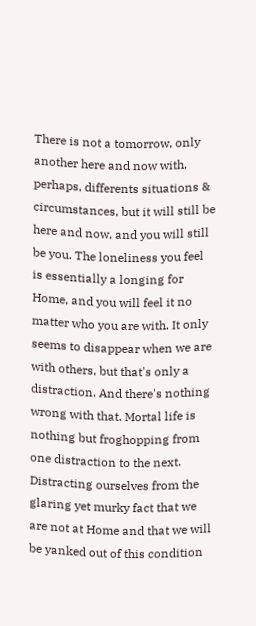There is not a tomorrow, only another here and now with, perhaps, differents situations & circumstances, but it will still be here and now, and you will still be you. The loneliness you feel is essentially a longing for Home, and you will feel it no matter who you are with. It only seems to disappear when we are with others, but that's only a distraction. And there's nothing wrong with that. Mortal life is nothing but froghopping from one distraction to the next. Distracting ourselves from the glaring yet murky fact that we are not at Home and that we will be yanked out of this condition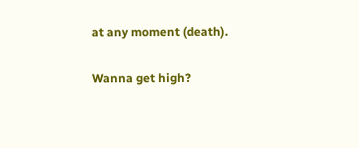at any moment (death).

Wanna get high?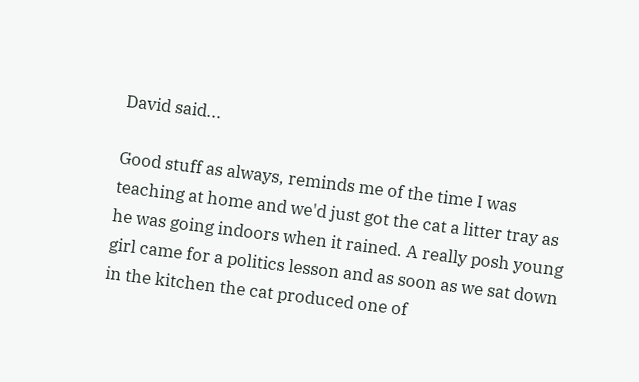David said...

Good stuff as always, reminds me of the time I was teaching at home and we'd just got the cat a litter tray as he was going indoors when it rained. A really posh young girl came for a politics lesson and as soon as we sat down in the kitchen the cat produced one of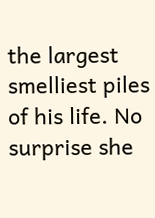the largest smelliest piles of his life. No surprise she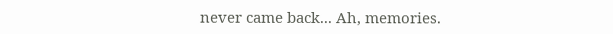never came back... Ah, memories.